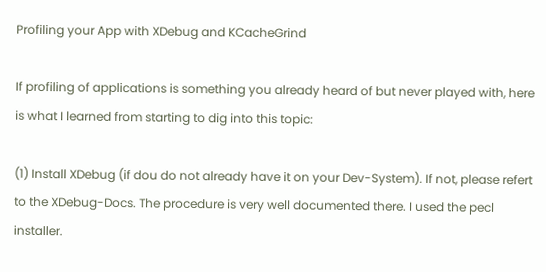Profiling your App with XDebug and KCacheGrind

If profiling of applications is something you already heard of but never played with, here is what I learned from starting to dig into this topic:

(1) Install XDebug (if dou do not already have it on your Dev-System). If not, please refert to the XDebug-Docs. The procedure is very well documented there. I used the pecl installer.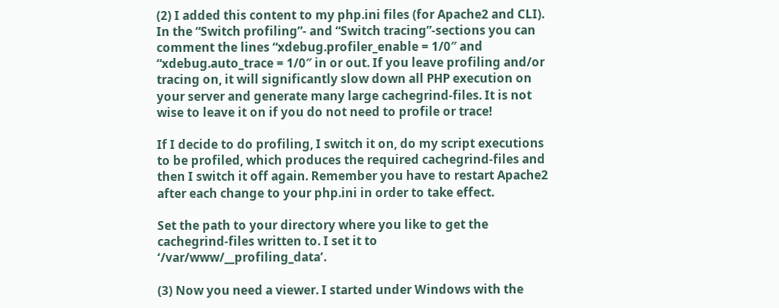(2) I added this content to my php.ini files (for Apache2 and CLI). In the “Switch profiling”- and “Switch tracing”-sections you can comment the lines “xdebug.profiler_enable = 1/0″ and “xdebug.auto_trace = 1/0″ in or out. If you leave profiling and/or tracing on, it will significantly slow down all PHP execution on your server and generate many large cachegrind-files. It is not wise to leave it on if you do not need to profile or trace!

If I decide to do profiling, I switch it on, do my script executions to be profiled, which produces the required cachegrind-files and then I switch it off again. Remember you have to restart Apache2 after each change to your php.ini in order to take effect.

Set the path to your directory where you like to get the cachegrind-files written to. I set it to ‘/var/www/__profiling_data’.

(3) Now you need a viewer. I started under Windows with the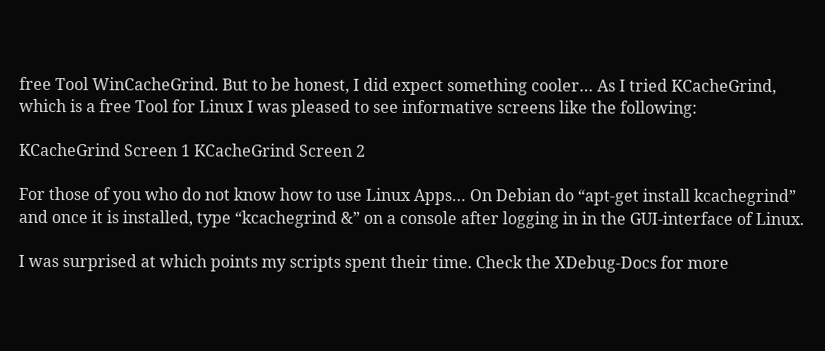free Tool WinCacheGrind. But to be honest, I did expect something cooler… As I tried KCacheGrind, which is a free Tool for Linux I was pleased to see informative screens like the following:

KCacheGrind Screen 1 KCacheGrind Screen 2

For those of you who do not know how to use Linux Apps… On Debian do “apt-get install kcachegrind” and once it is installed, type “kcachegrind &” on a console after logging in in the GUI-interface of Linux.

I was surprised at which points my scripts spent their time. Check the XDebug-Docs for more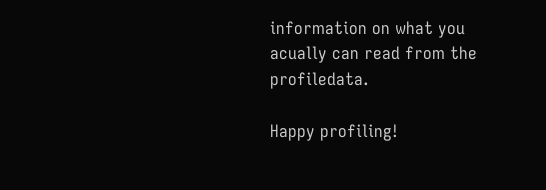information on what you acually can read from the profiledata.

Happy profiling!